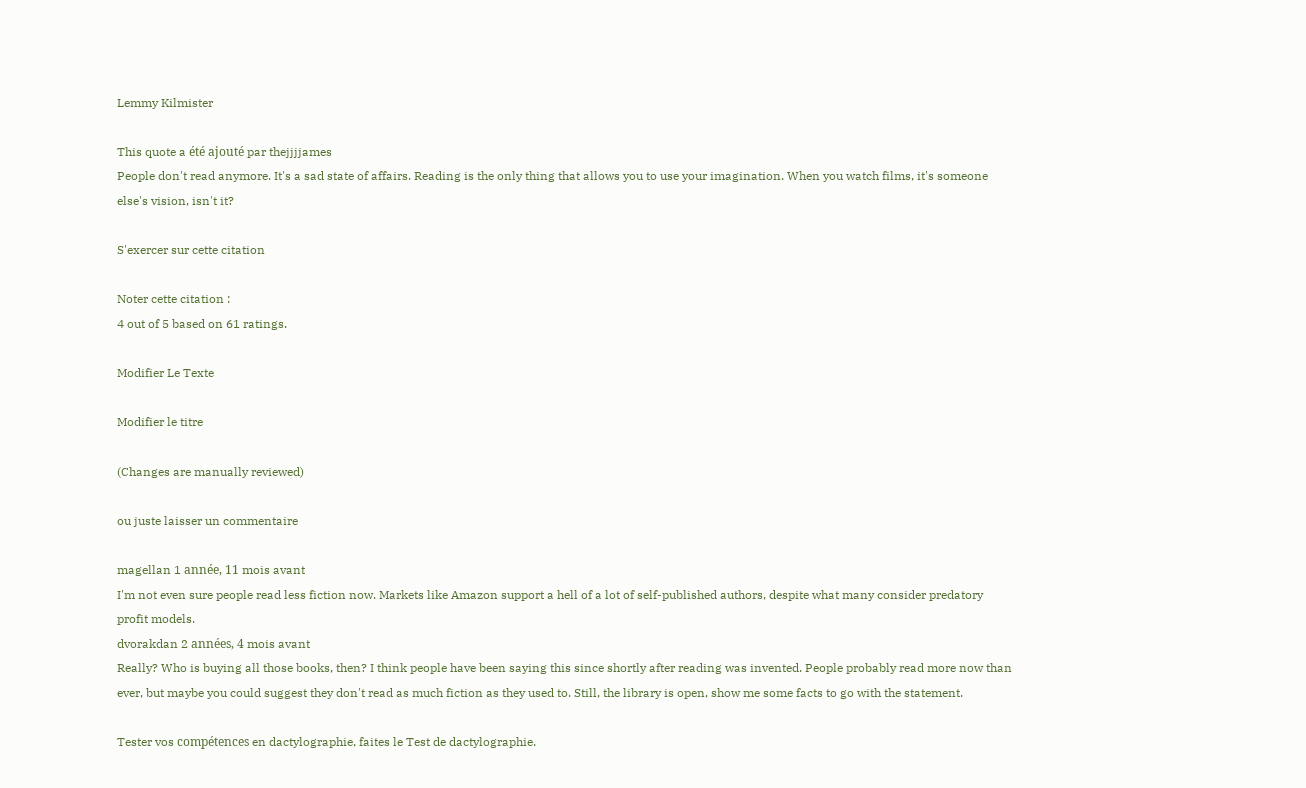Lemmy Kilmister

This quote a été ajouté par thejjjjames
People don't read anymore. It's a sad state of affairs. Reading is the only thing that allows you to use your imagination. When you watch films, it's someone else's vision, isn't it?

S'exercer sur cette citation

Noter cette citation :
4 out of 5 based on 61 ratings.

Modifier Le Texte

Modifier le titre

(Changes are manually reviewed)

ou juste laisser un commentaire

magellan 1 année, 11 mois avant
I'm not even sure people read less fiction now. Markets like Amazon support a hell of a lot of self-published authors, despite what many consider predatory profit models.
dvorakdan 2 années, 4 mois avant
Really? Who is buying all those books, then? I think people have been saying this since shortly after reading was invented. People probably read more now than ever, but maybe you could suggest they don't read as much fiction as they used to. Still, the library is open, show me some facts to go with the statement.

Tester vos compétences en dactylographie, faites le Test de dactylographie.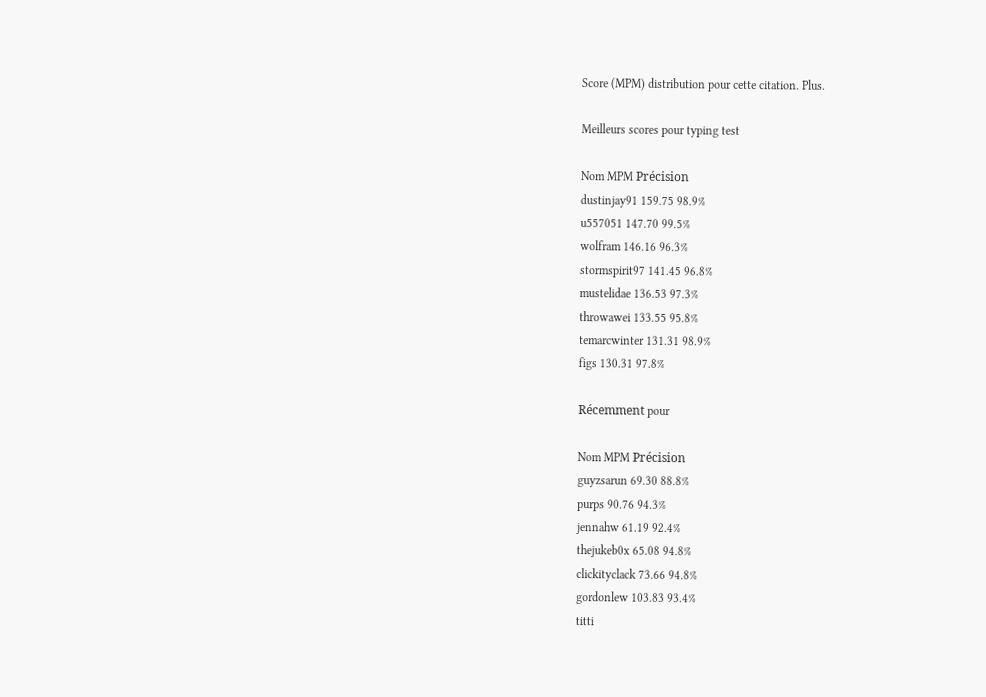Score (MPM) distribution pour cette citation. Plus.

Meilleurs scores pour typing test

Nom MPM Précision
dustinjay91 159.75 98.9%
u557051 147.70 99.5%
wolfram 146.16 96.3%
stormspirit97 141.45 96.8%
mustelidae 136.53 97.3%
throwawei 133.55 95.8%
temarcwinter 131.31 98.9%
figs 130.31 97.8%

Récemment pour

Nom MPM Précision
guyzsarun 69.30 88.8%
purps 90.76 94.3%
jennahw 61.19 92.4%
thejukeb0x 65.08 94.8%
clickityclack 73.66 94.8%
gordonlew 103.83 93.4%
titti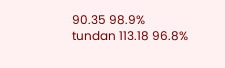90.35 98.9%
tundan 113.18 96.8%